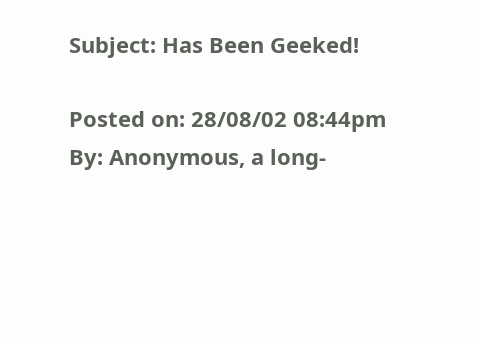Subject: Has Been Geeked!

Posted on: 28/08/02 08:44pm
By: Anonymous, a long-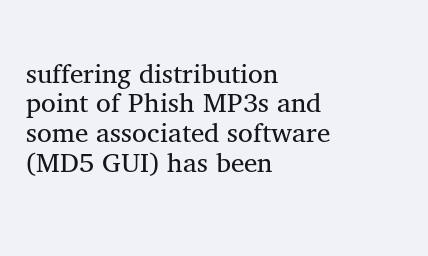suffering distribution point of Phish MP3s and some associated software (MD5 GUI) has been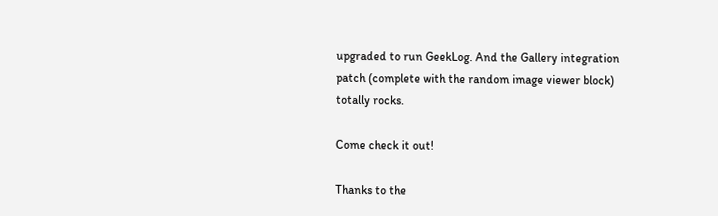upgraded to run GeekLog. And the Gallery integration patch (complete with the random image viewer block) totally rocks.

Come check it out!

Thanks to the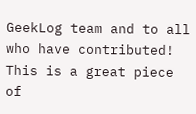GeekLog team and to all who have contributed! This is a great piece of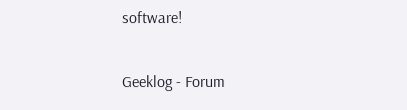software!

Geeklog - Forum